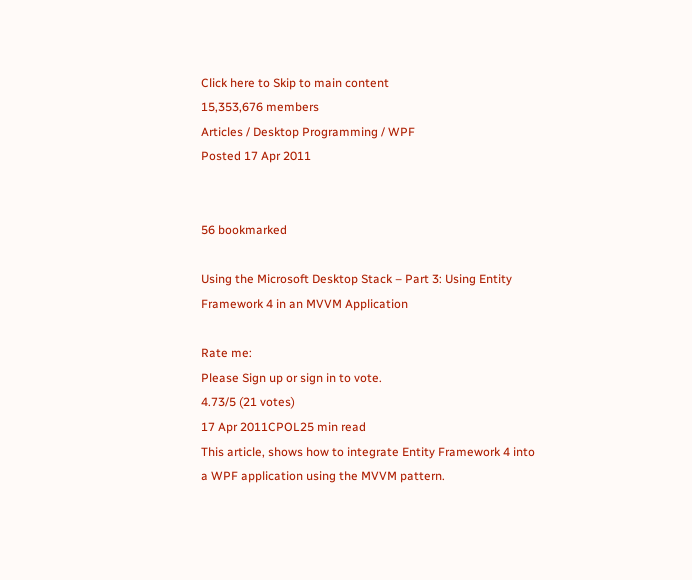Click here to Skip to main content
15,353,676 members
Articles / Desktop Programming / WPF
Posted 17 Apr 2011


56 bookmarked

Using the Microsoft Desktop Stack – Part 3: Using Entity Framework 4 in an MVVM Application

Rate me:
Please Sign up or sign in to vote.
4.73/5 (21 votes)
17 Apr 2011CPOL25 min read
This article, shows how to integrate Entity Framework 4 into a WPF application using the MVVM pattern.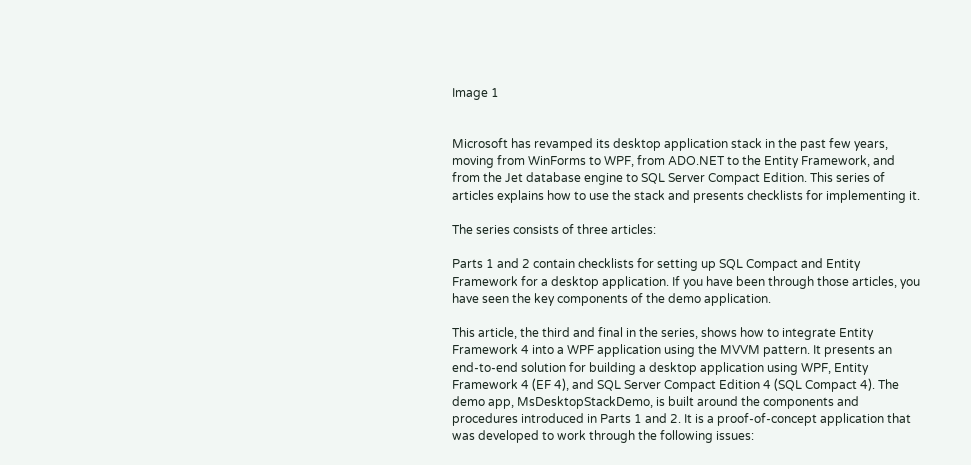Image 1


Microsoft has revamped its desktop application stack in the past few years, moving from WinForms to WPF, from ADO.NET to the Entity Framework, and from the Jet database engine to SQL Server Compact Edition. This series of articles explains how to use the stack and presents checklists for implementing it.

The series consists of three articles:

Parts 1 and 2 contain checklists for setting up SQL Compact and Entity Framework for a desktop application. If you have been through those articles, you have seen the key components of the demo application.

This article, the third and final in the series, shows how to integrate Entity Framework 4 into a WPF application using the MVVM pattern. It presents an end-to-end solution for building a desktop application using WPF, Entity Framework 4 (EF 4), and SQL Server Compact Edition 4 (SQL Compact 4). The demo app, MsDesktopStackDemo, is built around the components and procedures introduced in Parts 1 and 2. It is a proof-of-concept application that was developed to work through the following issues: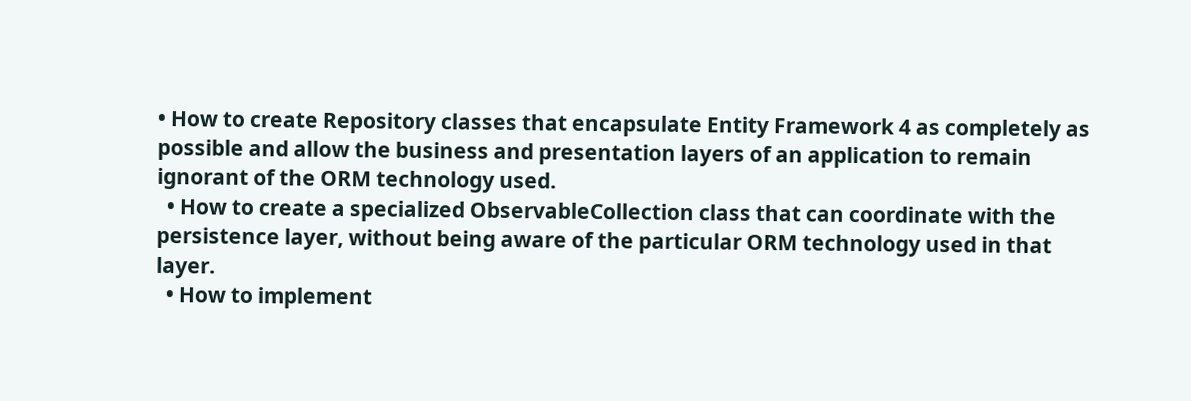• How to create Repository classes that encapsulate Entity Framework 4 as completely as possible and allow the business and presentation layers of an application to remain ignorant of the ORM technology used.
  • How to create a specialized ObservableCollection class that can coordinate with the persistence layer, without being aware of the particular ORM technology used in that layer.
  • How to implement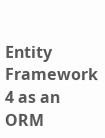Entity Framework 4 as an ORM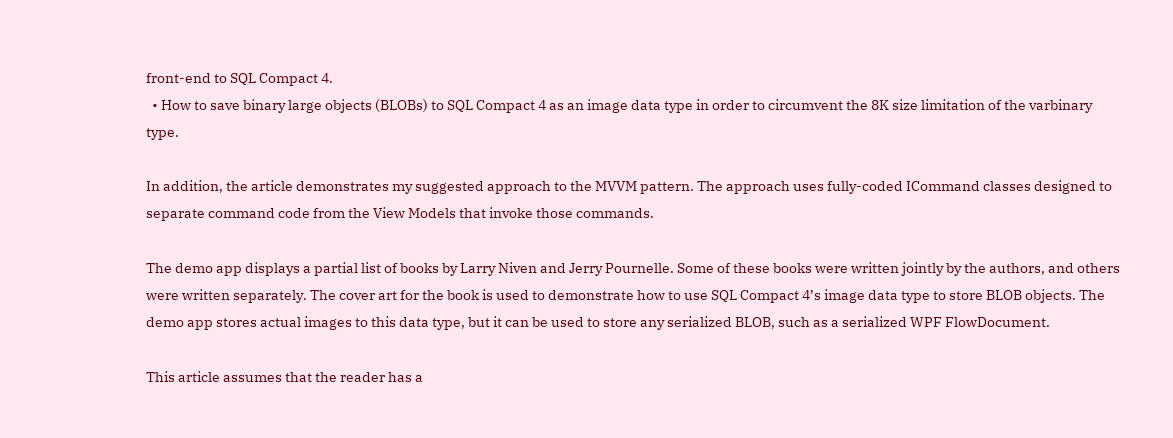front-end to SQL Compact 4.
  • How to save binary large objects (BLOBs) to SQL Compact 4 as an image data type in order to circumvent the 8K size limitation of the varbinary type.

In addition, the article demonstrates my suggested approach to the MVVM pattern. The approach uses fully-coded ICommand classes designed to separate command code from the View Models that invoke those commands.

The demo app displays a partial list of books by Larry Niven and Jerry Pournelle. Some of these books were written jointly by the authors, and others were written separately. The cover art for the book is used to demonstrate how to use SQL Compact 4’s image data type to store BLOB objects. The demo app stores actual images to this data type, but it can be used to store any serialized BLOB, such as a serialized WPF FlowDocument.

This article assumes that the reader has a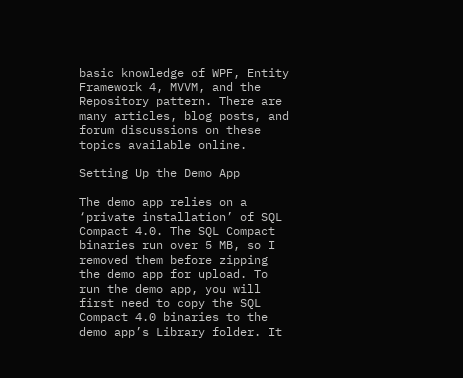basic knowledge of WPF, Entity Framework 4, MVVM, and the Repository pattern. There are many articles, blog posts, and forum discussions on these topics available online.

Setting Up the Demo App

The demo app relies on a ‘private installation’ of SQL Compact 4.0. The SQL Compact binaries run over 5 MB, so I removed them before zipping the demo app for upload. To run the demo app, you will first need to copy the SQL Compact 4.0 binaries to the demo app’s Library folder. It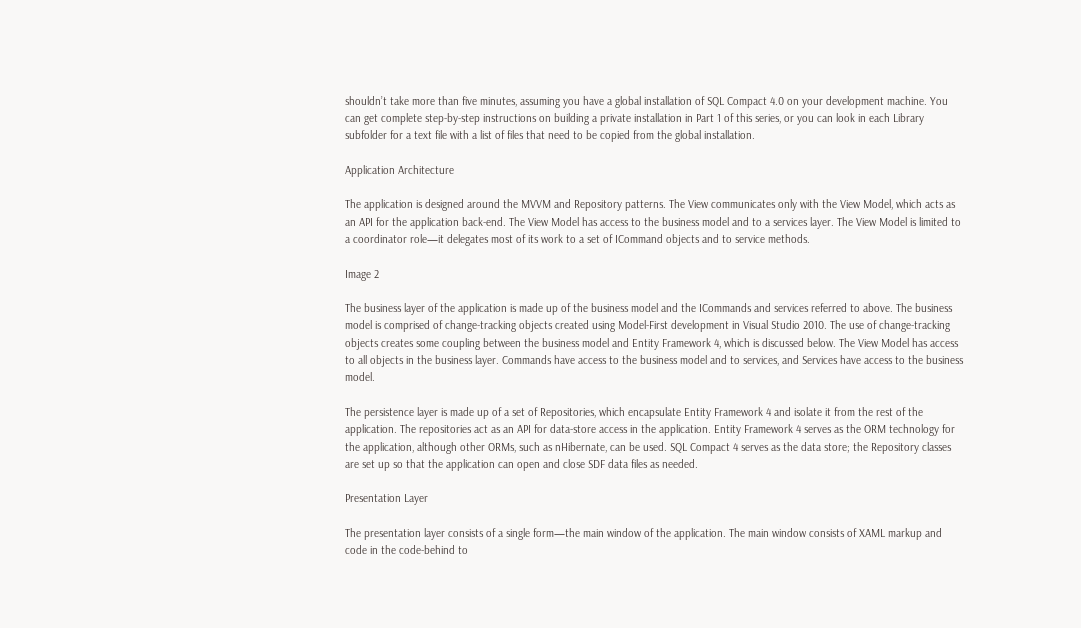shouldn’t take more than five minutes, assuming you have a global installation of SQL Compact 4.0 on your development machine. You can get complete step-by-step instructions on building a private installation in Part 1 of this series, or you can look in each Library subfolder for a text file with a list of files that need to be copied from the global installation.

Application Architecture

The application is designed around the MVVM and Repository patterns. The View communicates only with the View Model, which acts as an API for the application back-end. The View Model has access to the business model and to a services layer. The View Model is limited to a coordinator role—it delegates most of its work to a set of ICommand objects and to service methods.

Image 2

The business layer of the application is made up of the business model and the ICommands and services referred to above. The business model is comprised of change-tracking objects created using Model-First development in Visual Studio 2010. The use of change-tracking objects creates some coupling between the business model and Entity Framework 4, which is discussed below. The View Model has access to all objects in the business layer. Commands have access to the business model and to services, and Services have access to the business model.

The persistence layer is made up of a set of Repositories, which encapsulate Entity Framework 4 and isolate it from the rest of the application. The repositories act as an API for data-store access in the application. Entity Framework 4 serves as the ORM technology for the application, although other ORMs, such as nHibernate, can be used. SQL Compact 4 serves as the data store; the Repository classes are set up so that the application can open and close SDF data files as needed.

Presentation Layer

The presentation layer consists of a single form—the main window of the application. The main window consists of XAML markup and code in the code-behind to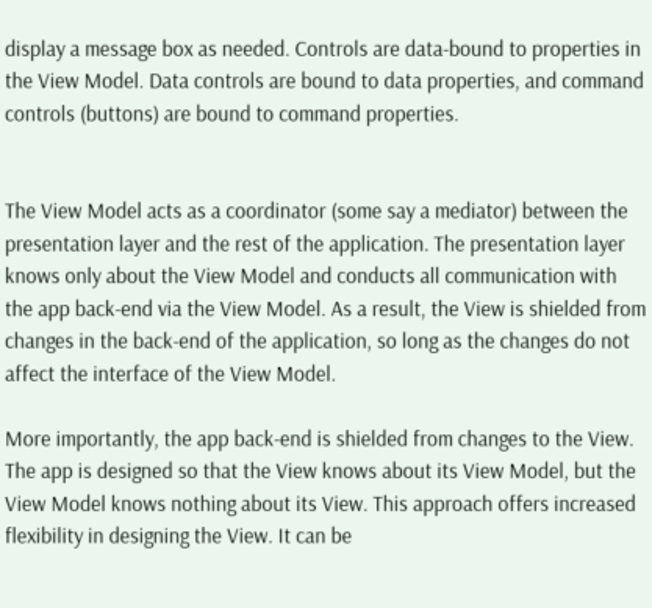display a message box as needed. Controls are data-bound to properties in the View Model. Data controls are bound to data properties, and command controls (buttons) are bound to command properties.


The View Model acts as a coordinator (some say a mediator) between the presentation layer and the rest of the application. The presentation layer knows only about the View Model and conducts all communication with the app back-end via the View Model. As a result, the View is shielded from changes in the back-end of the application, so long as the changes do not affect the interface of the View Model.

More importantly, the app back-end is shielded from changes to the View. The app is designed so that the View knows about its View Model, but the View Model knows nothing about its View. This approach offers increased flexibility in designing the View. It can be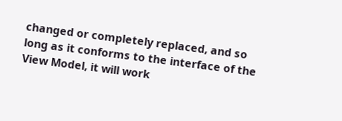changed or completely replaced, and so long as it conforms to the interface of the View Model, it will work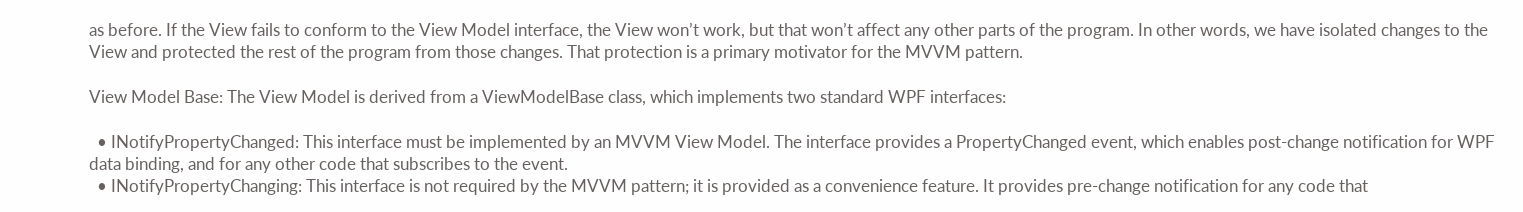as before. If the View fails to conform to the View Model interface, the View won’t work, but that won’t affect any other parts of the program. In other words, we have isolated changes to the View and protected the rest of the program from those changes. That protection is a primary motivator for the MVVM pattern.

View Model Base: The View Model is derived from a ViewModelBase class, which implements two standard WPF interfaces:

  • INotifyPropertyChanged: This interface must be implemented by an MVVM View Model. The interface provides a PropertyChanged event, which enables post-change notification for WPF data binding, and for any other code that subscribes to the event.
  • INotifyPropertyChanging: This interface is not required by the MVVM pattern; it is provided as a convenience feature. It provides pre-change notification for any code that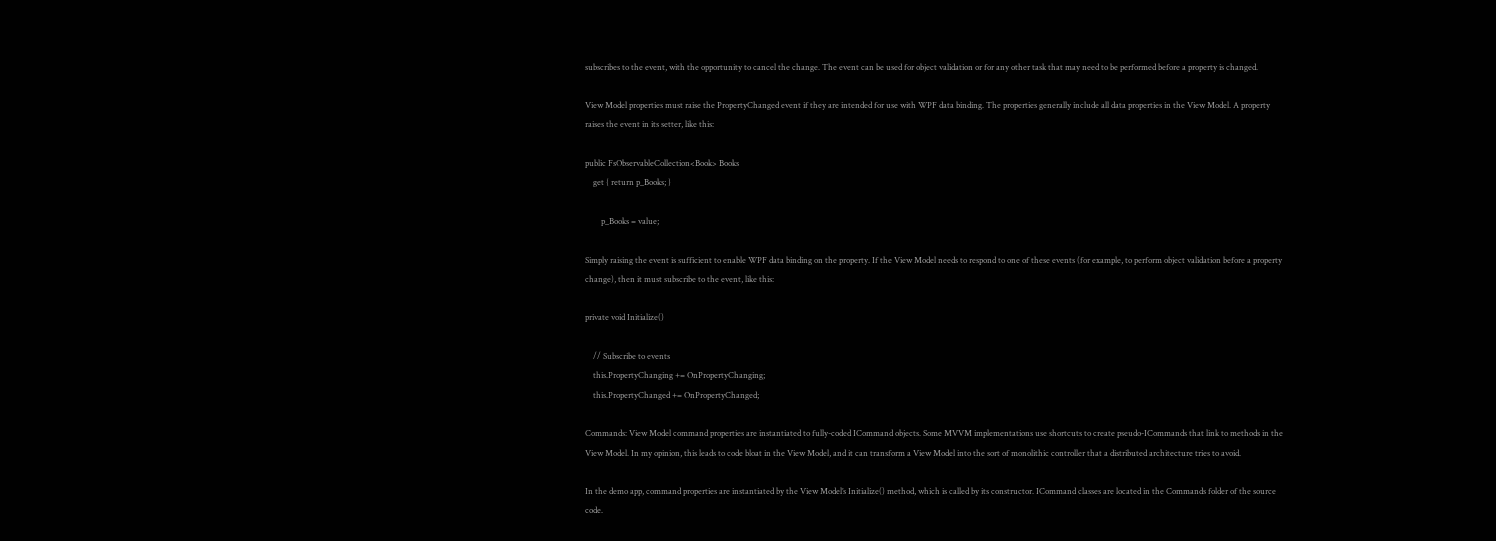subscribes to the event, with the opportunity to cancel the change. The event can be used for object validation or for any other task that may need to be performed before a property is changed.

View Model properties must raise the PropertyChanged event if they are intended for use with WPF data binding. The properties generally include all data properties in the View Model. A property raises the event in its setter, like this:

public FsObservableCollection<Book> Books
    get { return p_Books; }

        p_Books = value;

Simply raising the event is sufficient to enable WPF data binding on the property. If the View Model needs to respond to one of these events (for example, to perform object validation before a property change), then it must subscribe to the event, like this:

private void Initialize()

    // Subscribe to events
    this.PropertyChanging += OnPropertyChanging;
    this.PropertyChanged += OnPropertyChanged;

Commands: View Model command properties are instantiated to fully-coded ICommand objects. Some MVVM implementations use shortcuts to create pseudo-ICommands that link to methods in the View Model. In my opinion, this leads to code bloat in the View Model, and it can transform a View Model into the sort of monolithic controller that a distributed architecture tries to avoid.

In the demo app, command properties are instantiated by the View Model’s Initialize() method, which is called by its constructor. ICommand classes are located in the Commands folder of the source code.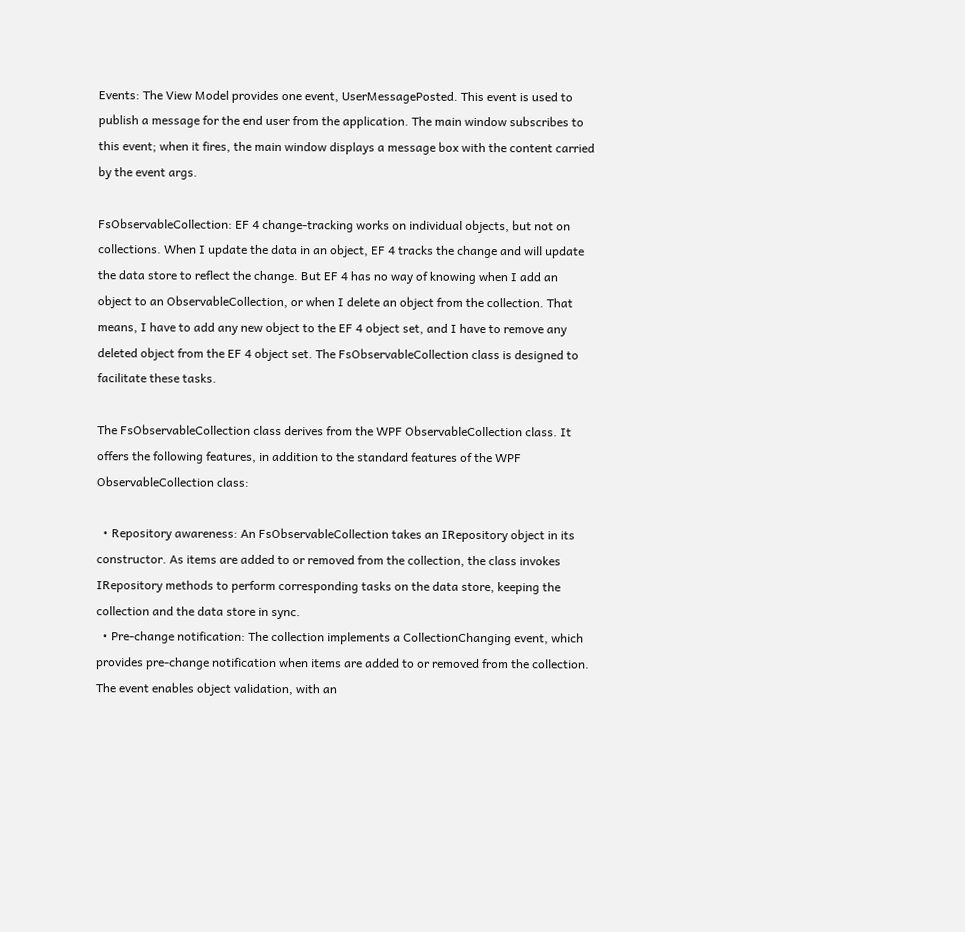Events: The View Model provides one event, UserMessagePosted. This event is used to publish a message for the end user from the application. The main window subscribes to this event; when it fires, the main window displays a message box with the content carried by the event args.

FsObservableCollection: EF 4 change-tracking works on individual objects, but not on collections. When I update the data in an object, EF 4 tracks the change and will update the data store to reflect the change. But EF 4 has no way of knowing when I add an object to an ObservableCollection, or when I delete an object from the collection. That means, I have to add any new object to the EF 4 object set, and I have to remove any deleted object from the EF 4 object set. The FsObservableCollection class is designed to facilitate these tasks.

The FsObservableCollection class derives from the WPF ObservableCollection class. It offers the following features, in addition to the standard features of the WPF ObservableCollection class:

  • Repository awareness: An FsObservableCollection takes an IRepository object in its constructor. As items are added to or removed from the collection, the class invokes IRepository methods to perform corresponding tasks on the data store, keeping the collection and the data store in sync.
  • Pre-change notification: The collection implements a CollectionChanging event, which provides pre-change notification when items are added to or removed from the collection. The event enables object validation, with an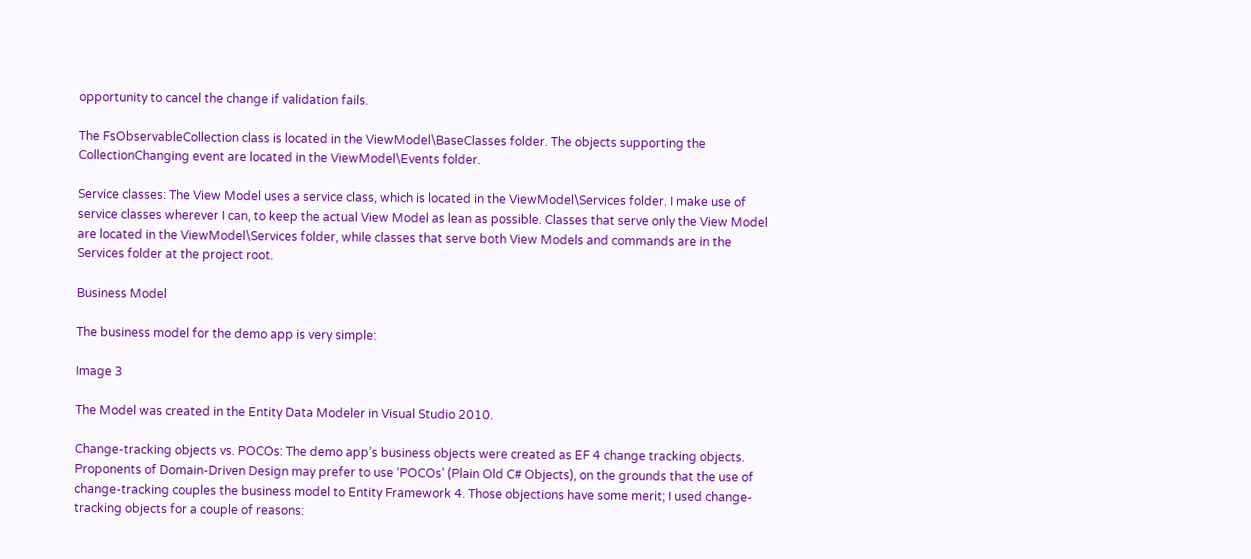opportunity to cancel the change if validation fails.

The FsObservableCollection class is located in the ViewModel\BaseClasses folder. The objects supporting the CollectionChanging event are located in the ViewModel\Events folder.

Service classes: The View Model uses a service class, which is located in the ViewModel\Services folder. I make use of service classes wherever I can, to keep the actual View Model as lean as possible. Classes that serve only the View Model are located in the ViewModel\Services folder, while classes that serve both View Models and commands are in the Services folder at the project root.

Business Model

The business model for the demo app is very simple:

Image 3

The Model was created in the Entity Data Modeler in Visual Studio 2010.

Change-tracking objects vs. POCOs: The demo app’s business objects were created as EF 4 change tracking objects. Proponents of Domain-Driven Design may prefer to use ‘POCOs’ (Plain Old C# Objects), on the grounds that the use of change-tracking couples the business model to Entity Framework 4. Those objections have some merit; I used change-tracking objects for a couple of reasons: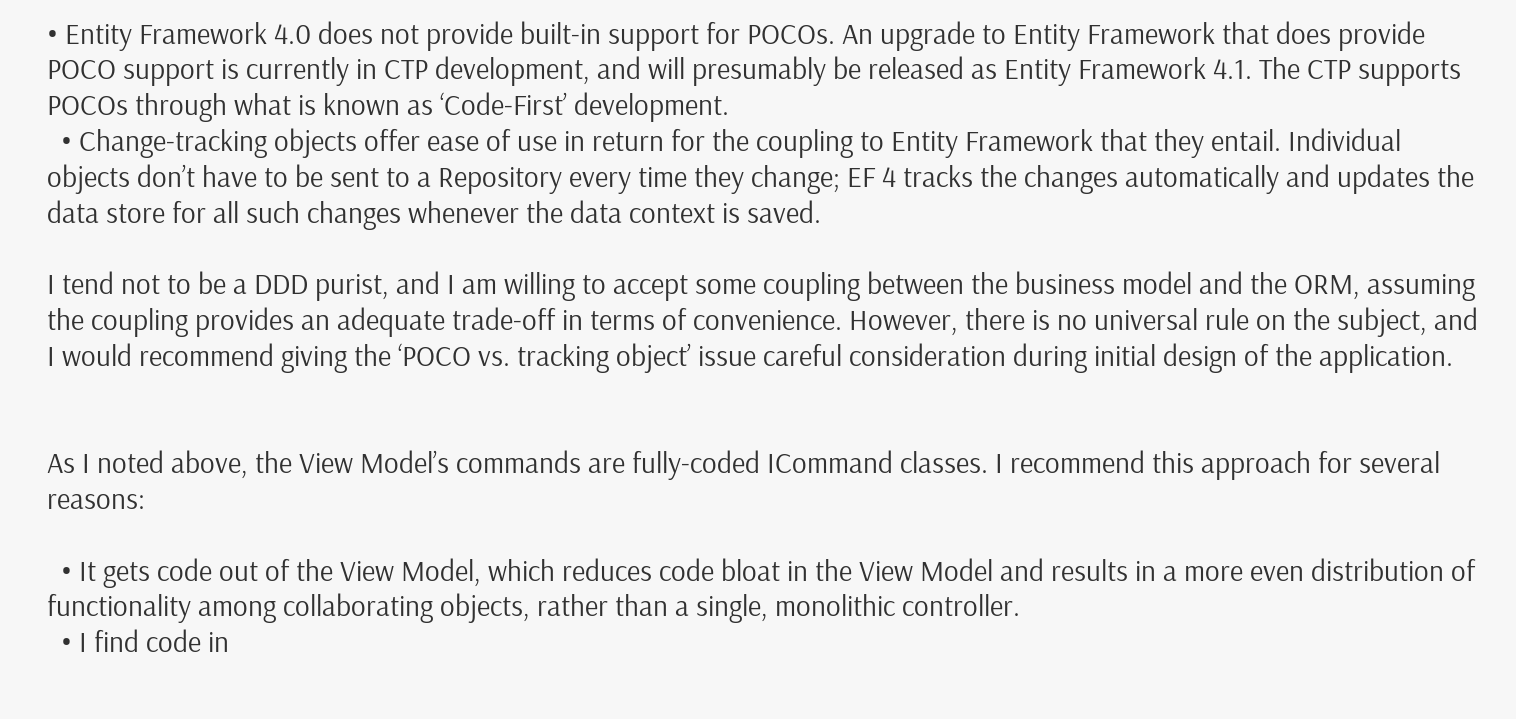• Entity Framework 4.0 does not provide built-in support for POCOs. An upgrade to Entity Framework that does provide POCO support is currently in CTP development, and will presumably be released as Entity Framework 4.1. The CTP supports POCOs through what is known as ‘Code-First’ development.
  • Change-tracking objects offer ease of use in return for the coupling to Entity Framework that they entail. Individual objects don’t have to be sent to a Repository every time they change; EF 4 tracks the changes automatically and updates the data store for all such changes whenever the data context is saved.

I tend not to be a DDD purist, and I am willing to accept some coupling between the business model and the ORM, assuming the coupling provides an adequate trade-off in terms of convenience. However, there is no universal rule on the subject, and I would recommend giving the ‘POCO vs. tracking object’ issue careful consideration during initial design of the application.


As I noted above, the View Model’s commands are fully-coded ICommand classes. I recommend this approach for several reasons:

  • It gets code out of the View Model, which reduces code bloat in the View Model and results in a more even distribution of functionality among collaborating objects, rather than a single, monolithic controller.
  • I find code in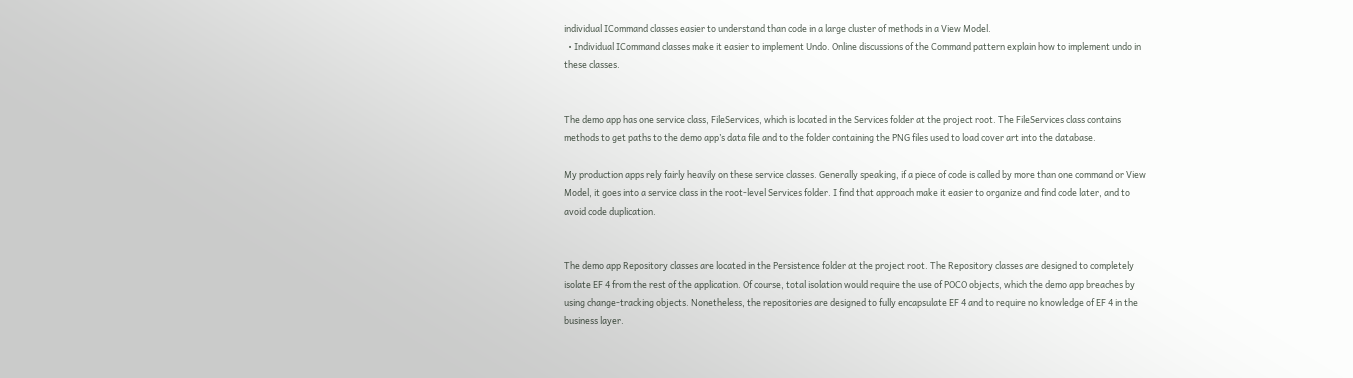individual ICommand classes easier to understand than code in a large cluster of methods in a View Model.
  • Individual ICommand classes make it easier to implement Undo. Online discussions of the Command pattern explain how to implement undo in these classes.


The demo app has one service class, FileServices, which is located in the Services folder at the project root. The FileServices class contains methods to get paths to the demo app’s data file and to the folder containing the PNG files used to load cover art into the database.

My production apps rely fairly heavily on these service classes. Generally speaking, if a piece of code is called by more than one command or View Model, it goes into a service class in the root-level Services folder. I find that approach make it easier to organize and find code later, and to avoid code duplication.


The demo app Repository classes are located in the Persistence folder at the project root. The Repository classes are designed to completely isolate EF 4 from the rest of the application. Of course, total isolation would require the use of POCO objects, which the demo app breaches by using change-tracking objects. Nonetheless, the repositories are designed to fully encapsulate EF 4 and to require no knowledge of EF 4 in the business layer.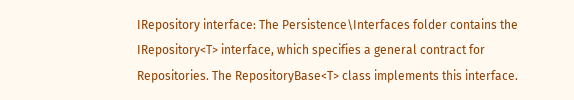IRepository interface: The Persistence\Interfaces folder contains the IRepository<T> interface, which specifies a general contract for Repositories. The RepositoryBase<T> class implements this interface.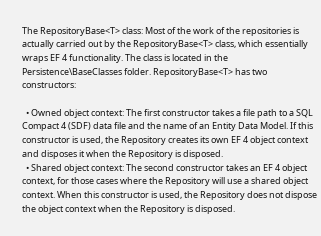The RepositoryBase<T> class: Most of the work of the repositories is actually carried out by the RepositoryBase<T> class, which essentially wraps EF 4 functionality. The class is located in the Persistence\BaseClasses folder. RepositoryBase<T> has two constructors:

  • Owned object context: The first constructor takes a file path to a SQL Compact 4 (SDF) data file and the name of an Entity Data Model. If this constructor is used, the Repository creates its own EF 4 object context and disposes it when the Repository is disposed.
  • Shared object context: The second constructor takes an EF 4 object context, for those cases where the Repository will use a shared object context. When this constructor is used, the Repository does not dispose the object context when the Repository is disposed.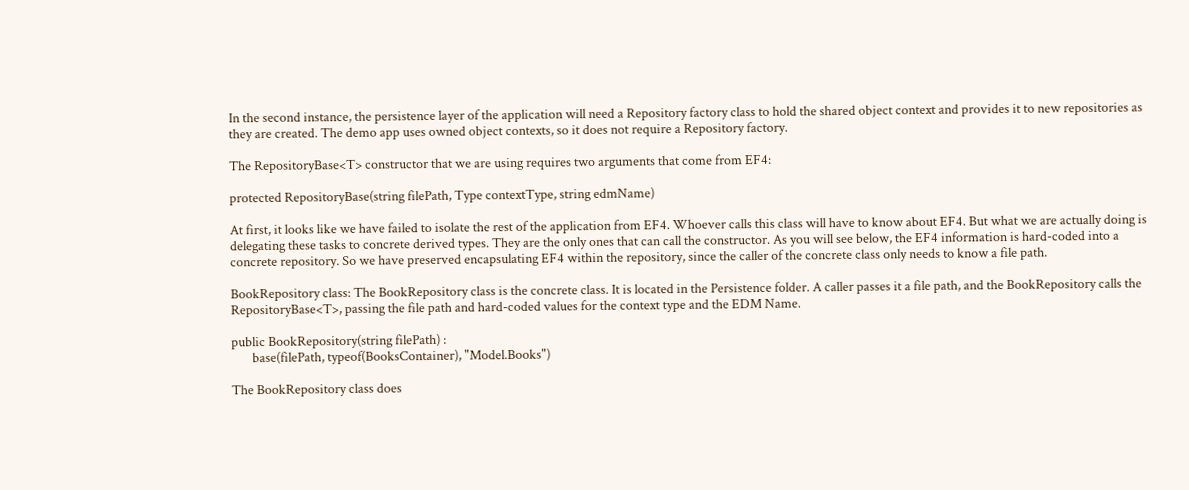In the second instance, the persistence layer of the application will need a Repository factory class to hold the shared object context and provides it to new repositories as they are created. The demo app uses owned object contexts, so it does not require a Repository factory.

The RepositoryBase<T> constructor that we are using requires two arguments that come from EF4:

protected RepositoryBase(string filePath, Type contextType, string edmName)

At first, it looks like we have failed to isolate the rest of the application from EF4. Whoever calls this class will have to know about EF4. But what we are actually doing is delegating these tasks to concrete derived types. They are the only ones that can call the constructor. As you will see below, the EF4 information is hard-coded into a concrete repository. So we have preserved encapsulating EF4 within the repository, since the caller of the concrete class only needs to know a file path.

BookRepository class: The BookRepository class is the concrete class. It is located in the Persistence folder. A caller passes it a file path, and the BookRepository calls the RepositoryBase<T>, passing the file path and hard-coded values for the context type and the EDM Name.

public BookRepository(string filePath) :
       base(filePath, typeof(BooksContainer), "Model.Books")

The BookRepository class does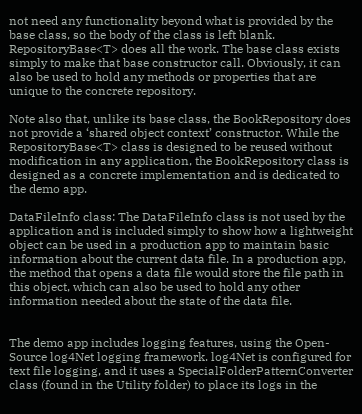not need any functionality beyond what is provided by the base class, so the body of the class is left blank. RepositoryBase<T> does all the work. The base class exists simply to make that base constructor call. Obviously, it can also be used to hold any methods or properties that are unique to the concrete repository.

Note also that, unlike its base class, the BookRepository does not provide a ‘shared object context’ constructor. While the RepositoryBase<T> class is designed to be reused without modification in any application, the BookRepository class is designed as a concrete implementation and is dedicated to the demo app.

DataFileInfo class: The DataFileInfo class is not used by the application and is included simply to show how a lightweight object can be used in a production app to maintain basic information about the current data file. In a production app, the method that opens a data file would store the file path in this object, which can also be used to hold any other information needed about the state of the data file.


The demo app includes logging features, using the Open-Source log4Net logging framework. log4Net is configured for text file logging, and it uses a SpecialFolderPatternConverter class (found in the Utility folder) to place its logs in the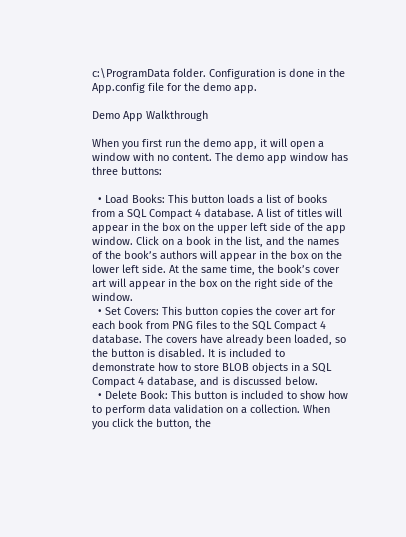c:\ProgramData folder. Configuration is done in the App.config file for the demo app.

Demo App Walkthrough

When you first run the demo app, it will open a window with no content. The demo app window has three buttons:

  • Load Books: This button loads a list of books from a SQL Compact 4 database. A list of titles will appear in the box on the upper left side of the app window. Click on a book in the list, and the names of the book’s authors will appear in the box on the lower left side. At the same time, the book’s cover art will appear in the box on the right side of the window.
  • Set Covers: This button copies the cover art for each book from PNG files to the SQL Compact 4 database. The covers have already been loaded, so the button is disabled. It is included to demonstrate how to store BLOB objects in a SQL Compact 4 database, and is discussed below.
  • Delete Book: This button is included to show how to perform data validation on a collection. When you click the button, the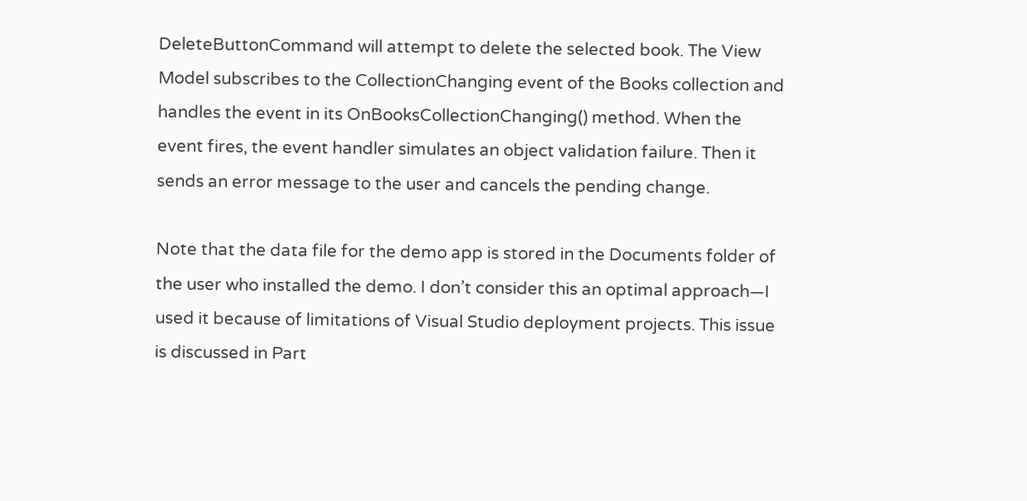DeleteButtonCommand will attempt to delete the selected book. The View Model subscribes to the CollectionChanging event of the Books collection and handles the event in its OnBooksCollectionChanging() method. When the event fires, the event handler simulates an object validation failure. Then it sends an error message to the user and cancels the pending change.

Note that the data file for the demo app is stored in the Documents folder of the user who installed the demo. I don’t consider this an optimal approach—I used it because of limitations of Visual Studio deployment projects. This issue is discussed in Part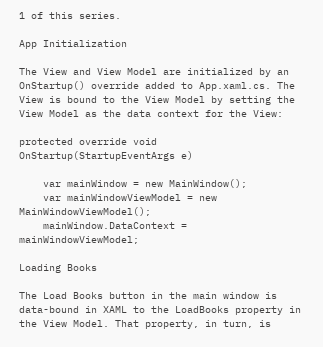1 of this series.

App Initialization

The View and View Model are initialized by an OnStartup() override added to App.xaml.cs. The View is bound to the View Model by setting the View Model as the data context for the View:

protected override void OnStartup(StartupEventArgs e)

    var mainWindow = new MainWindow();
    var mainWindowViewModel = new MainWindowViewModel();
    mainWindow.DataContext = mainWindowViewModel;

Loading Books

The Load Books button in the main window is data-bound in XAML to the LoadBooks property in the View Model. That property, in turn, is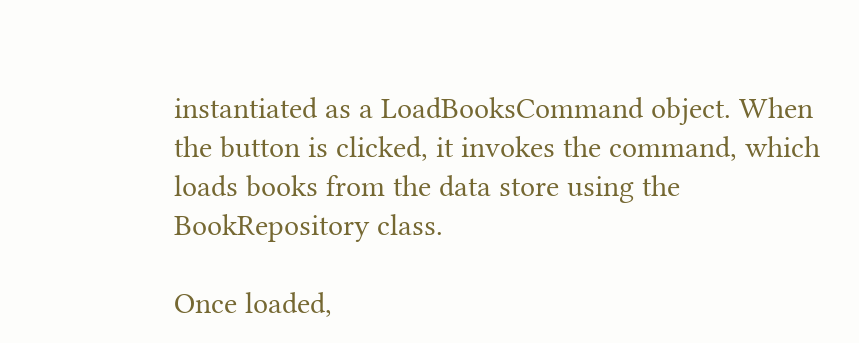instantiated as a LoadBooksCommand object. When the button is clicked, it invokes the command, which loads books from the data store using the BookRepository class.

Once loaded,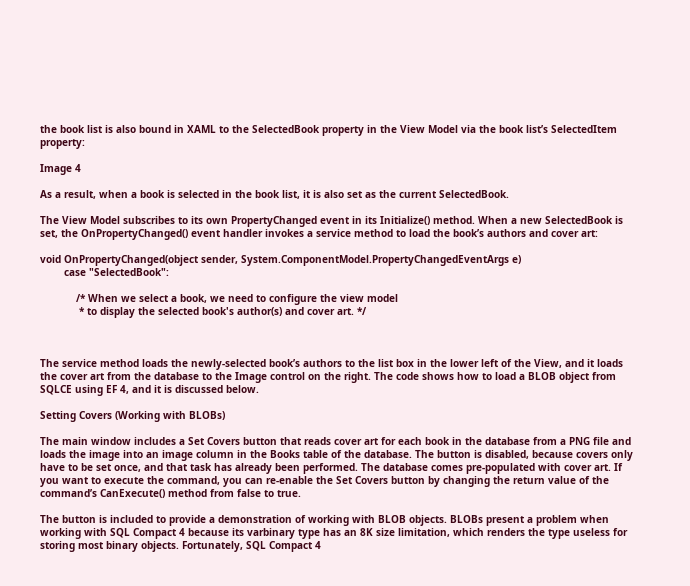the book list is also bound in XAML to the SelectedBook property in the View Model via the book list’s SelectedItem property:

Image 4

As a result, when a book is selected in the book list, it is also set as the current SelectedBook.

The View Model subscribes to its own PropertyChanged event in its Initialize() method. When a new SelectedBook is set, the OnPropertyChanged() event handler invokes a service method to load the book’s authors and cover art:

void OnPropertyChanged(object sender, System.ComponentModel.PropertyChangedEventArgs e)
        case "SelectedBook":

            /* When we select a book, we need to configure the view model
             * to display the selected book's author(s) and cover art. */



The service method loads the newly-selected book’s authors to the list box in the lower left of the View, and it loads the cover art from the database to the Image control on the right. The code shows how to load a BLOB object from SQLCE using EF 4, and it is discussed below.

Setting Covers (Working with BLOBs)

The main window includes a Set Covers button that reads cover art for each book in the database from a PNG file and loads the image into an image column in the Books table of the database. The button is disabled, because covers only have to be set once, and that task has already been performed. The database comes pre-populated with cover art. If you want to execute the command, you can re-enable the Set Covers button by changing the return value of the command’s CanExecute() method from false to true.

The button is included to provide a demonstration of working with BLOB objects. BLOBs present a problem when working with SQL Compact 4 because its varbinary type has an 8K size limitation, which renders the type useless for storing most binary objects. Fortunately, SQL Compact 4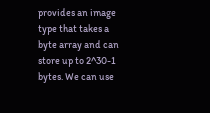provides an image type that takes a byte array and can store up to 2^30-1 bytes. We can use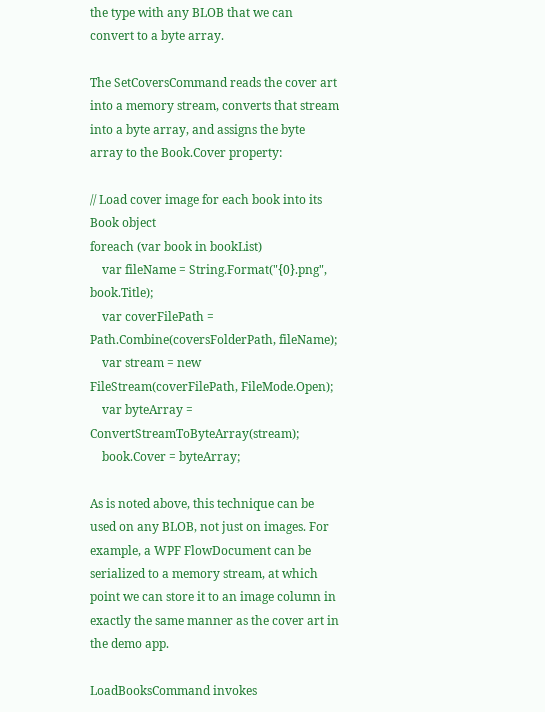the type with any BLOB that we can convert to a byte array.

The SetCoversCommand reads the cover art into a memory stream, converts that stream into a byte array, and assigns the byte array to the Book.Cover property:

// Load cover image for each book into its Book object
foreach (var book in bookList)
    var fileName = String.Format("{0}.png", book.Title);
    var coverFilePath = Path.Combine(coversFolderPath, fileName);
    var stream = new FileStream(coverFilePath, FileMode.Open);
    var byteArray = ConvertStreamToByteArray(stream);
    book.Cover = byteArray;

As is noted above, this technique can be used on any BLOB, not just on images. For example, a WPF FlowDocument can be serialized to a memory stream, at which point we can store it to an image column in exactly the same manner as the cover art in the demo app.

LoadBooksCommand invokes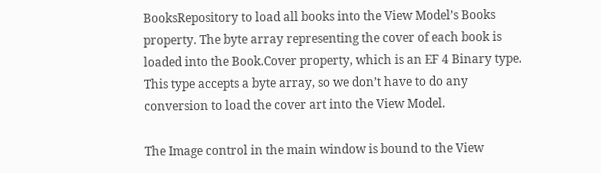BooksRepository to load all books into the View Model’s Books property. The byte array representing the cover of each book is loaded into the Book.Cover property, which is an EF 4 Binary type. This type accepts a byte array, so we don’t have to do any conversion to load the cover art into the View Model.

The Image control in the main window is bound to the View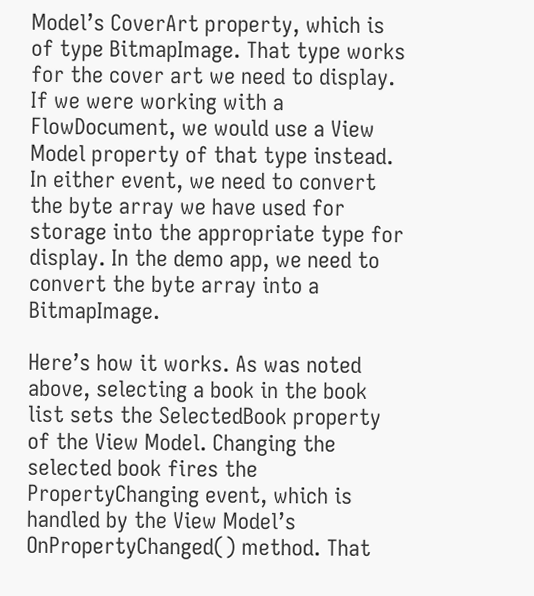Model’s CoverArt property, which is of type BitmapImage. That type works for the cover art we need to display. If we were working with a FlowDocument, we would use a View Model property of that type instead. In either event, we need to convert the byte array we have used for storage into the appropriate type for display. In the demo app, we need to convert the byte array into a BitmapImage.

Here’s how it works. As was noted above, selecting a book in the book list sets the SelectedBook property of the View Model. Changing the selected book fires the PropertyChanging event, which is handled by the View Model’s OnPropertyChanged() method. That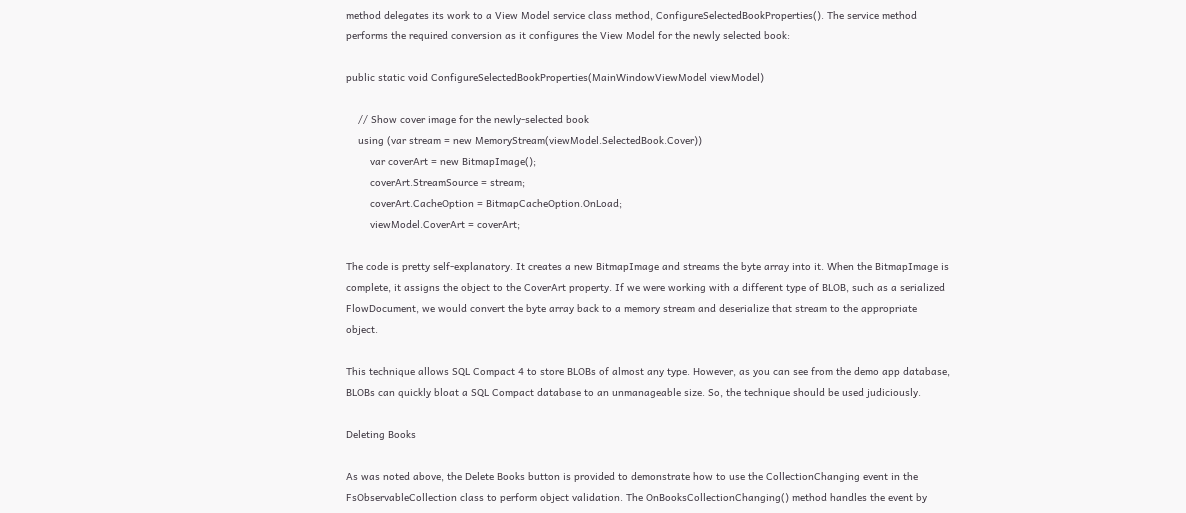method delegates its work to a View Model service class method, ConfigureSelectedBookProperties(). The service method performs the required conversion as it configures the View Model for the newly selected book:

public static void ConfigureSelectedBookProperties(MainWindowViewModel viewModel)

    // Show cover image for the newly-selected book
    using (var stream = new MemoryStream(viewModel.SelectedBook.Cover))
        var coverArt = new BitmapImage();
        coverArt.StreamSource = stream;
        coverArt.CacheOption = BitmapCacheOption.OnLoad;
        viewModel.CoverArt = coverArt;

The code is pretty self-explanatory. It creates a new BitmapImage and streams the byte array into it. When the BitmapImage is complete, it assigns the object to the CoverArt property. If we were working with a different type of BLOB, such as a serialized FlowDocument, we would convert the byte array back to a memory stream and deserialize that stream to the appropriate object.

This technique allows SQL Compact 4 to store BLOBs of almost any type. However, as you can see from the demo app database, BLOBs can quickly bloat a SQL Compact database to an unmanageable size. So, the technique should be used judiciously.

Deleting Books

As was noted above, the Delete Books button is provided to demonstrate how to use the CollectionChanging event in the FsObservableCollection class to perform object validation. The OnBooksCollectionChanging() method handles the event by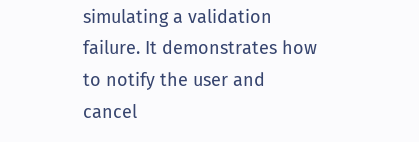simulating a validation failure. It demonstrates how to notify the user and cancel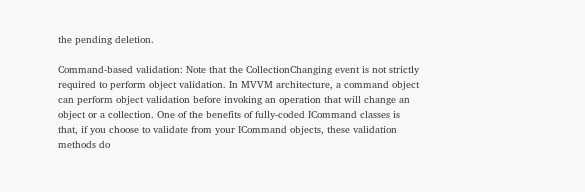the pending deletion.

Command-based validation: Note that the CollectionChanging event is not strictly required to perform object validation. In MVVM architecture, a command object can perform object validation before invoking an operation that will change an object or a collection. One of the benefits of fully-coded ICommand classes is that, if you choose to validate from your ICommand objects, these validation methods do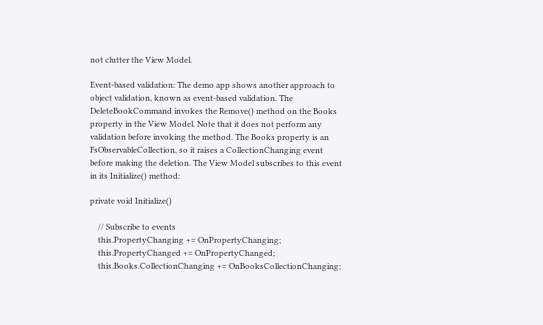not clutter the View Model.

Event-based validation: The demo app shows another approach to object validation, known as event-based validation. The DeleteBookCommand invokes the Remove() method on the Books property in the View Model. Note that it does not perform any validation before invoking the method. The Books property is an FsObservableCollection, so it raises a CollectionChanging event before making the deletion. The View Model subscribes to this event in its Initialize() method:

private void Initialize()

    // Subscribe to events
    this.PropertyChanging += OnPropertyChanging;
    this.PropertyChanged += OnPropertyChanged;
    this.Books.CollectionChanging += OnBooksCollectionChanging;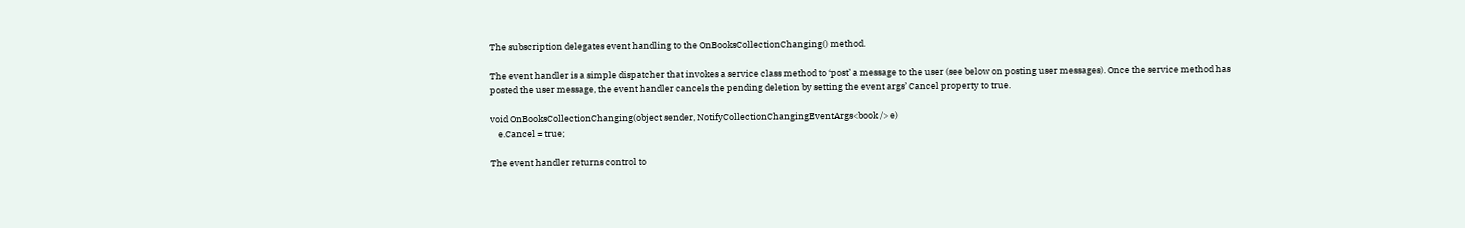The subscription delegates event handling to the OnBooksCollectionChanging() method.

The event handler is a simple dispatcher that invokes a service class method to ‘post’ a message to the user (see below on posting user messages). Once the service method has posted the user message, the event handler cancels the pending deletion by setting the event args’ Cancel property to true.

void OnBooksCollectionChanging(object sender, NotifyCollectionChangingEventArgs<book /> e)
    e.Cancel = true;

The event handler returns control to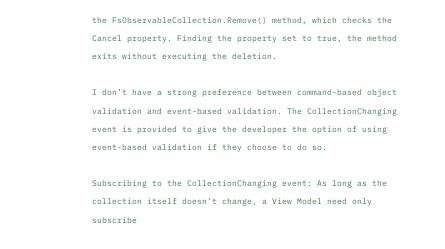the FsObservableCollection.Remove() method, which checks the Cancel property. Finding the property set to true, the method exits without executing the deletion.

I don’t have a strong preference between command-based object validation and event-based validation. The CollectionChanging event is provided to give the developer the option of using event-based validation if they choose to do so.

Subscribing to the CollectionChanging event: As long as the collection itself doesn’t change, a View Model need only subscribe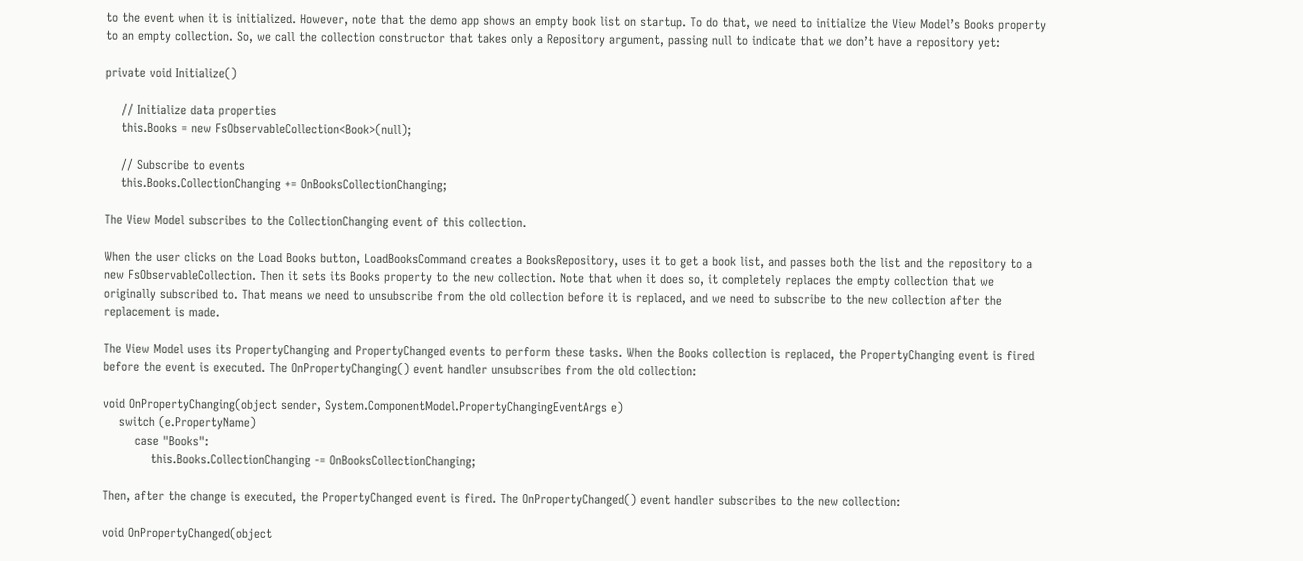to the event when it is initialized. However, note that the demo app shows an empty book list on startup. To do that, we need to initialize the View Model’s Books property to an empty collection. So, we call the collection constructor that takes only a Repository argument, passing null to indicate that we don’t have a repository yet:

private void Initialize()

    // Initialize data properties
    this.Books = new FsObservableCollection<Book>(null);

    // Subscribe to events
    this.Books.CollectionChanging += OnBooksCollectionChanging;

The View Model subscribes to the CollectionChanging event of this collection.

When the user clicks on the Load Books button, LoadBooksCommand creates a BooksRepository, uses it to get a book list, and passes both the list and the repository to a new FsObservableCollection. Then it sets its Books property to the new collection. Note that when it does so, it completely replaces the empty collection that we originally subscribed to. That means we need to unsubscribe from the old collection before it is replaced, and we need to subscribe to the new collection after the replacement is made.

The View Model uses its PropertyChanging and PropertyChanged events to perform these tasks. When the Books collection is replaced, the PropertyChanging event is fired before the event is executed. The OnPropertyChanging() event handler unsubscribes from the old collection:

void OnPropertyChanging(object sender, System.ComponentModel.PropertyChangingEventArgs e)
    switch (e.PropertyName)
        case "Books":
            this.Books.CollectionChanging -= OnBooksCollectionChanging;

Then, after the change is executed, the PropertyChanged event is fired. The OnPropertyChanged() event handler subscribes to the new collection:

void OnPropertyChanged(object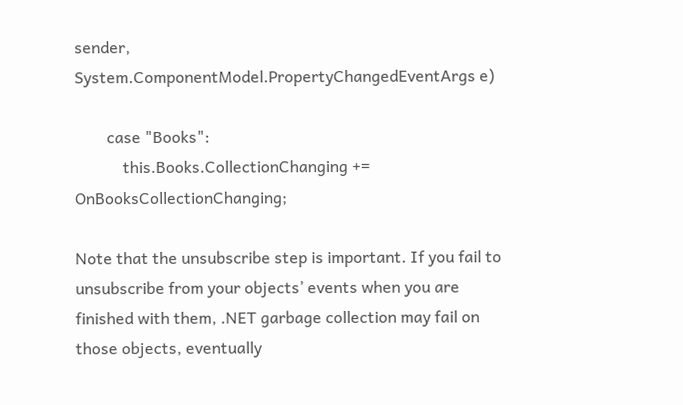sender, System.ComponentModel.PropertyChangedEventArgs e)

        case "Books":
            this.Books.CollectionChanging += OnBooksCollectionChanging;

Note that the unsubscribe step is important. If you fail to unsubscribe from your objects’ events when you are finished with them, .NET garbage collection may fail on those objects, eventually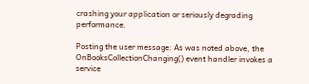crashing your application or seriously degrading performance.

Posting the user message: As was noted above, the OnBooksCollectionChanging() event handler invokes a service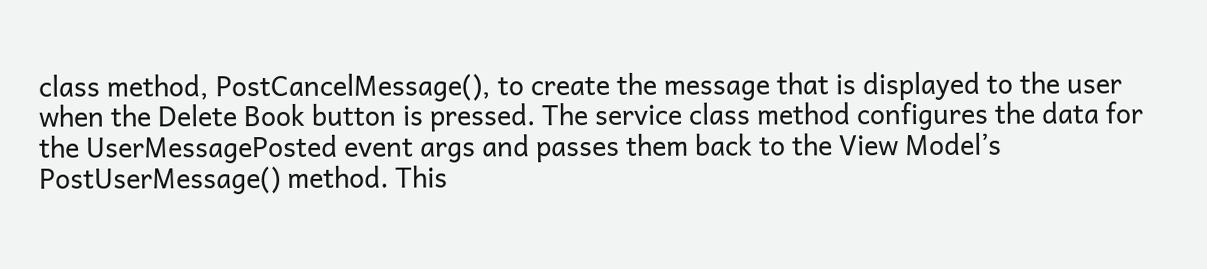class method, PostCancelMessage(), to create the message that is displayed to the user when the Delete Book button is pressed. The service class method configures the data for the UserMessagePosted event args and passes them back to the View Model’s PostUserMessage() method. This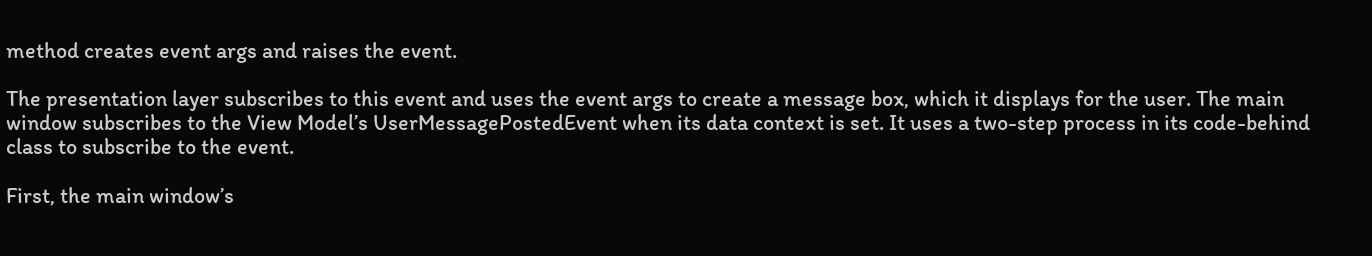method creates event args and raises the event.

The presentation layer subscribes to this event and uses the event args to create a message box, which it displays for the user. The main window subscribes to the View Model’s UserMessagePostedEvent when its data context is set. It uses a two-step process in its code-behind class to subscribe to the event.

First, the main window’s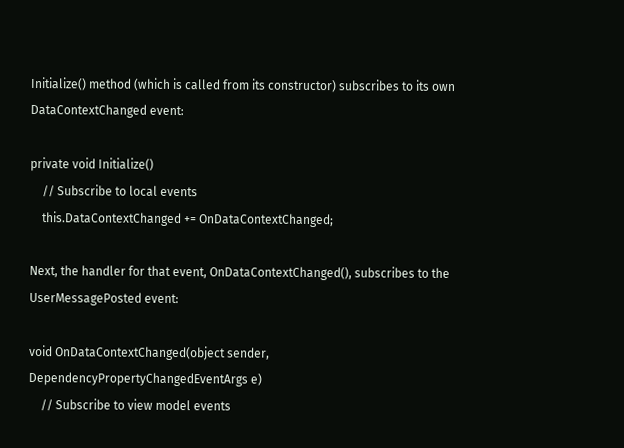Initialize() method (which is called from its constructor) subscribes to its own DataContextChanged event:

private void Initialize()
    // Subscribe to local events
    this.DataContextChanged += OnDataContextChanged;

Next, the handler for that event, OnDataContextChanged(), subscribes to the UserMessagePosted event:

void OnDataContextChanged(object sender, DependencyPropertyChangedEventArgs e)
    // Subscribe to view model events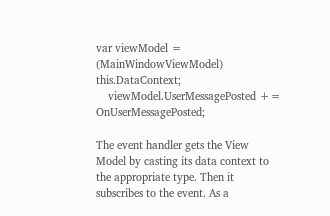var viewModel = (MainWindowViewModel) this.DataContext;
    viewModel.UserMessagePosted += OnUserMessagePosted;

The event handler gets the View Model by casting its data context to the appropriate type. Then it subscribes to the event. As a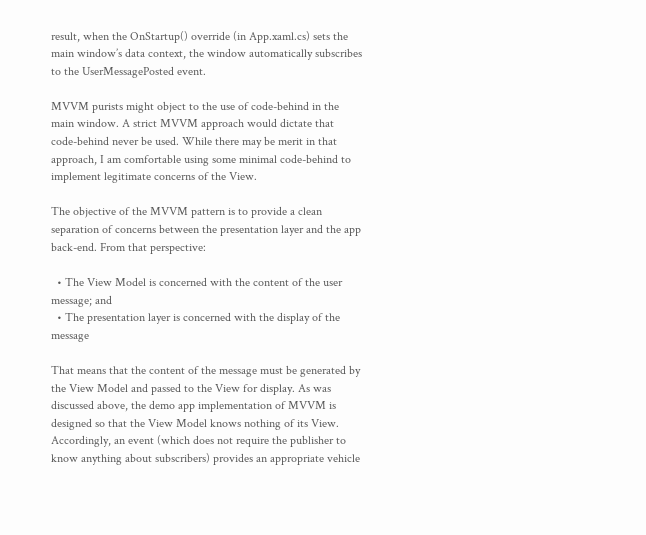result, when the OnStartup() override (in App.xaml.cs) sets the main window’s data context, the window automatically subscribes to the UserMessagePosted event.

MVVM purists might object to the use of code-behind in the main window. A strict MVVM approach would dictate that code-behind never be used. While there may be merit in that approach, I am comfortable using some minimal code-behind to implement legitimate concerns of the View.

The objective of the MVVM pattern is to provide a clean separation of concerns between the presentation layer and the app back-end. From that perspective:

  • The View Model is concerned with the content of the user message; and
  • The presentation layer is concerned with the display of the message

That means that the content of the message must be generated by the View Model and passed to the View for display. As was discussed above, the demo app implementation of MVVM is designed so that the View Model knows nothing of its View. Accordingly, an event (which does not require the publisher to know anything about subscribers) provides an appropriate vehicle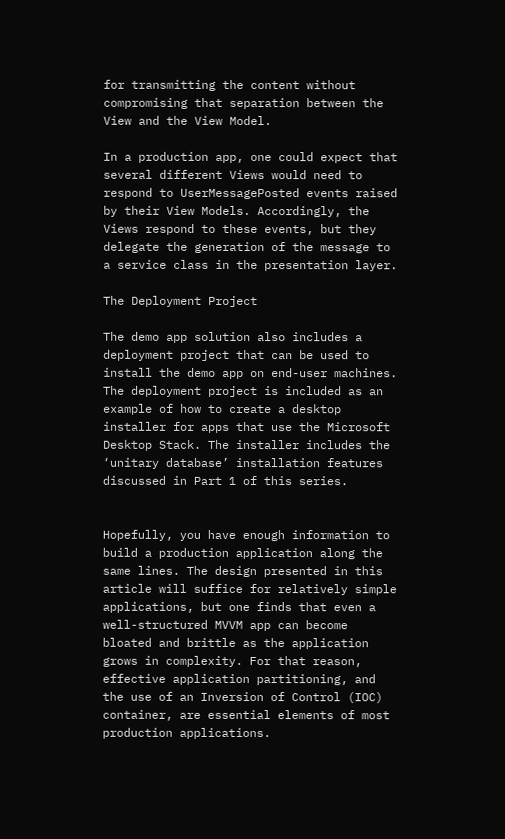for transmitting the content without compromising that separation between the View and the View Model.

In a production app, one could expect that several different Views would need to respond to UserMessagePosted events raised by their View Models. Accordingly, the Views respond to these events, but they delegate the generation of the message to a service class in the presentation layer.

The Deployment Project

The demo app solution also includes a deployment project that can be used to install the demo app on end-user machines. The deployment project is included as an example of how to create a desktop installer for apps that use the Microsoft Desktop Stack. The installer includes the ‘unitary database’ installation features discussed in Part 1 of this series.


Hopefully, you have enough information to build a production application along the same lines. The design presented in this article will suffice for relatively simple applications, but one finds that even a well-structured MVVM app can become bloated and brittle as the application grows in complexity. For that reason, effective application partitioning, and the use of an Inversion of Control (IOC) container, are essential elements of most production applications.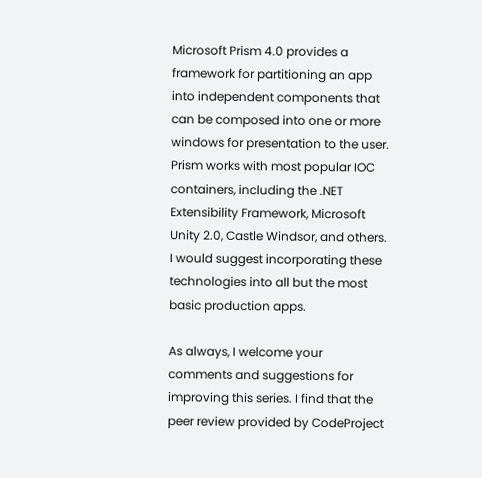Microsoft Prism 4.0 provides a framework for partitioning an app into independent components that can be composed into one or more windows for presentation to the user. Prism works with most popular IOC containers, including the .NET Extensibility Framework, Microsoft Unity 2.0, Castle Windsor, and others. I would suggest incorporating these technologies into all but the most basic production apps.

As always, I welcome your comments and suggestions for improving this series. I find that the peer review provided by CodeProject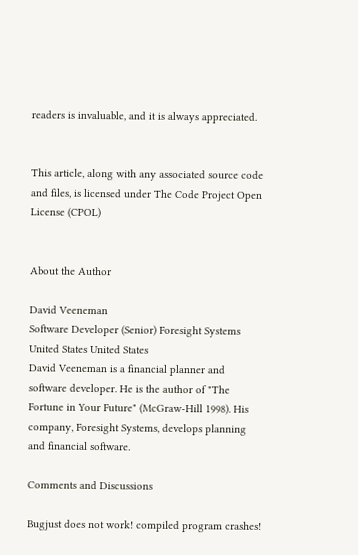readers is invaluable, and it is always appreciated.


This article, along with any associated source code and files, is licensed under The Code Project Open License (CPOL)


About the Author

David Veeneman
Software Developer (Senior) Foresight Systems
United States United States
David Veeneman is a financial planner and software developer. He is the author of "The Fortune in Your Future" (McGraw-Hill 1998). His company, Foresight Systems, develops planning and financial software.

Comments and Discussions

Bugjust does not work! compiled program crashes!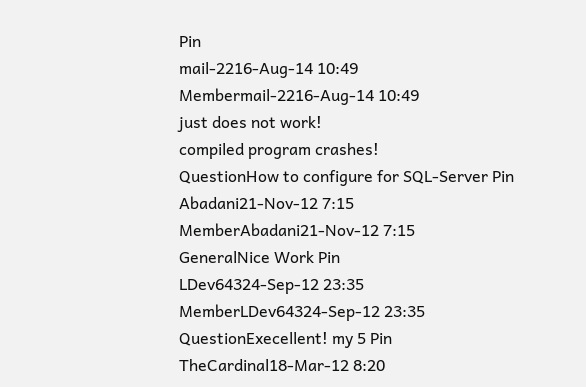Pin
mail-2216-Aug-14 10:49
Membermail-2216-Aug-14 10:49
just does not work!
compiled program crashes!
QuestionHow to configure for SQL-Server Pin
Abadani21-Nov-12 7:15
MemberAbadani21-Nov-12 7:15
GeneralNice Work Pin
LDev64324-Sep-12 23:35
MemberLDev64324-Sep-12 23:35
QuestionExecellent! my 5 Pin
TheCardinal18-Mar-12 8:20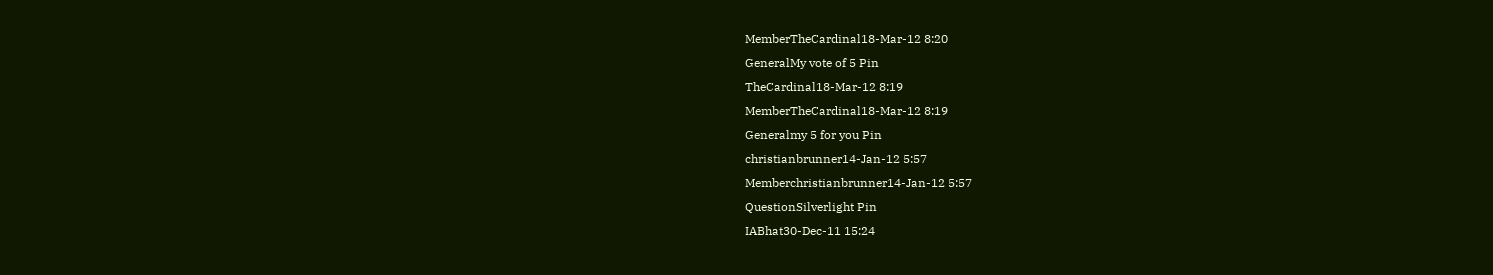MemberTheCardinal18-Mar-12 8:20
GeneralMy vote of 5 Pin
TheCardinal18-Mar-12 8:19
MemberTheCardinal18-Mar-12 8:19
Generalmy 5 for you Pin
christianbrunner14-Jan-12 5:57
Memberchristianbrunner14-Jan-12 5:57
QuestionSilverlight Pin
IABhat30-Dec-11 15:24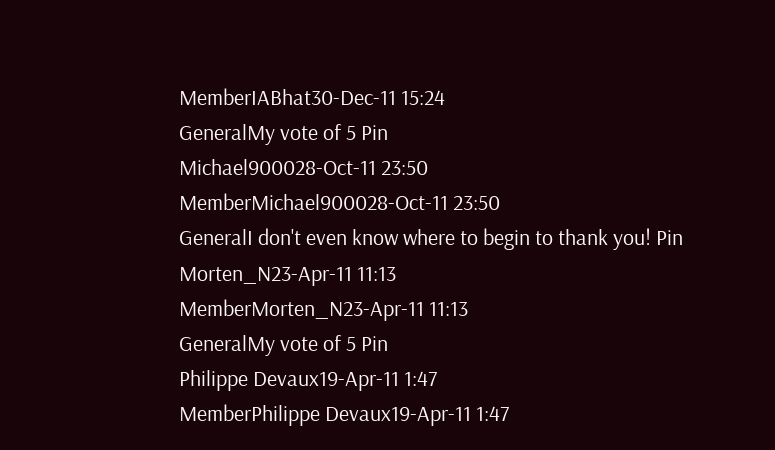MemberIABhat30-Dec-11 15:24
GeneralMy vote of 5 Pin
Michael900028-Oct-11 23:50
MemberMichael900028-Oct-11 23:50
GeneralI don't even know where to begin to thank you! Pin
Morten_N23-Apr-11 11:13
MemberMorten_N23-Apr-11 11:13
GeneralMy vote of 5 Pin
Philippe Devaux19-Apr-11 1:47
MemberPhilippe Devaux19-Apr-11 1:47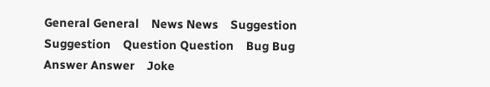General General    News News    Suggestion Suggestion    Question Question    Bug Bug    Answer Answer    Joke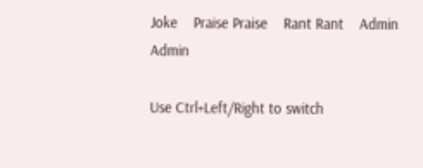Joke    Praise Praise    Rant Rant    Admin Admin

Use Ctrl+Left/Right to switch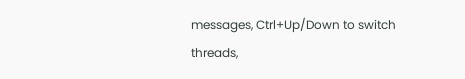messages, Ctrl+Up/Down to switch threads,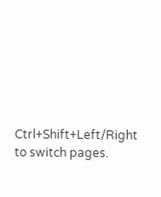Ctrl+Shift+Left/Right to switch pages.